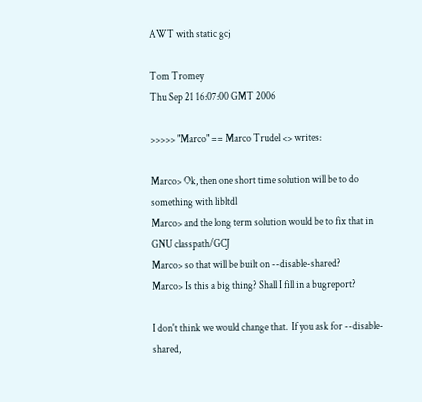AWT with static gcj

Tom Tromey
Thu Sep 21 16:07:00 GMT 2006

>>>>> "Marco" == Marco Trudel <> writes:

Marco> Ok, then one short time solution will be to do something with libltdl
Marco> and the long term solution would be to fix that in GNU classpath/GCJ
Marco> so that will be built on --disable-shared?
Marco> Is this a big thing? Shall I fill in a bugreport?

I don't think we would change that.  If you ask for --disable-shared,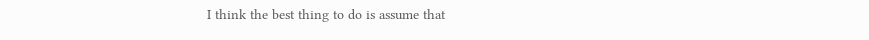I think the best thing to do is assume that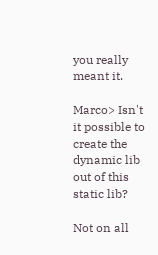you really meant it.

Marco> Isn't it possible to create the dynamic lib out of this static lib?

Not on all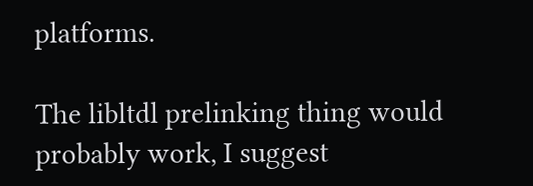platforms.

The libltdl prelinking thing would probably work, I suggest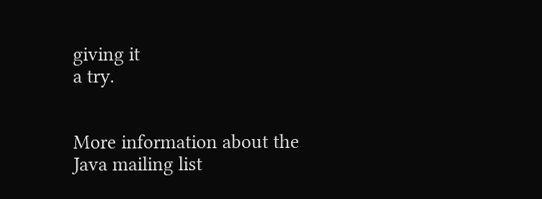giving it
a try.


More information about the Java mailing list